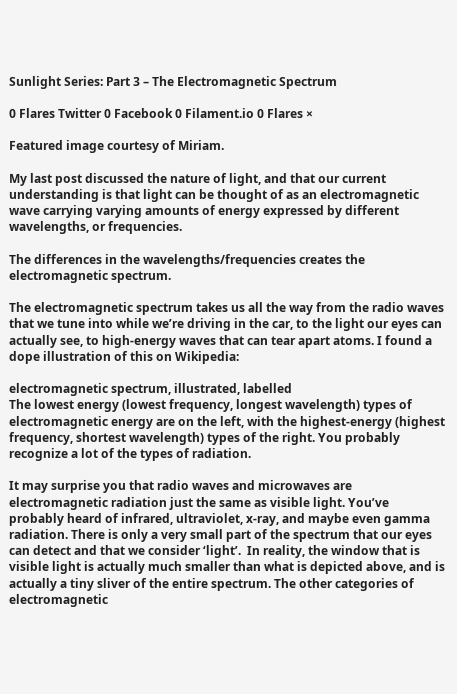Sunlight Series: Part 3 – The Electromagnetic Spectrum

0 Flares Twitter 0 Facebook 0 Filament.io 0 Flares ×

Featured image courtesy of Miriam.

My last post discussed the nature of light, and that our current understanding is that light can be thought of as an electromagnetic wave carrying varying amounts of energy expressed by different wavelengths, or frequencies.

The differences in the wavelengths/frequencies creates the electromagnetic spectrum.

The electromagnetic spectrum takes us all the way from the radio waves that we tune into while we’re driving in the car, to the light our eyes can actually see, to high-energy waves that can tear apart atoms. I found a dope illustration of this on Wikipedia:

electromagnetic spectrum, illustrated, labelled
The lowest energy (lowest frequency, longest wavelength) types of electromagnetic energy are on the left, with the highest-energy (highest frequency, shortest wavelength) types of the right. You probably recognize a lot of the types of radiation.

It may surprise you that radio waves and microwaves are electromagnetic radiation just the same as visible light. You’ve probably heard of infrared, ultraviolet, x-ray, and maybe even gamma radiation. There is only a very small part of the spectrum that our eyes can detect and that we consider ‘light’.  In reality, the window that is visible light is actually much smaller than what is depicted above, and is actually a tiny sliver of the entire spectrum. The other categories of electromagnetic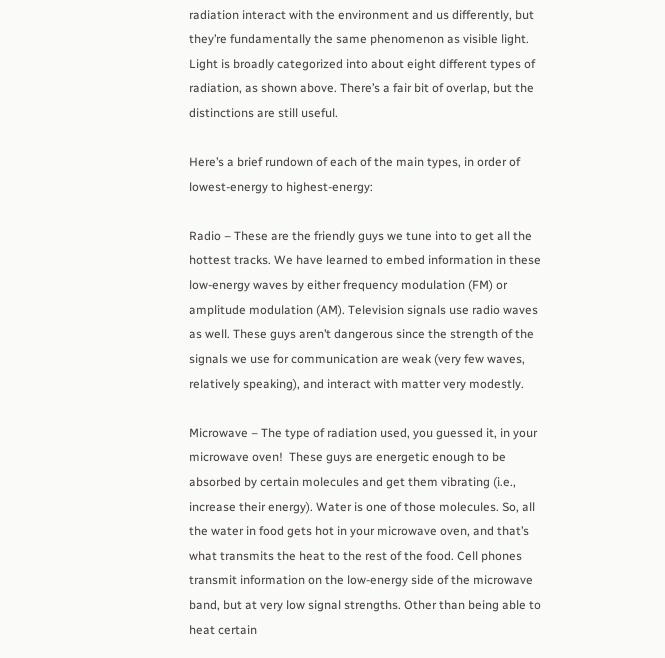radiation interact with the environment and us differently, but they’re fundamentally the same phenomenon as visible light. Light is broadly categorized into about eight different types of radiation, as shown above. There’s a fair bit of overlap, but the distinctions are still useful.

Here’s a brief rundown of each of the main types, in order of lowest-energy to highest-energy:

Radio – These are the friendly guys we tune into to get all the hottest tracks. We have learned to embed information in these low-energy waves by either frequency modulation (FM) or amplitude modulation (AM). Television signals use radio waves as well. These guys aren’t dangerous since the strength of the signals we use for communication are weak (very few waves, relatively speaking), and interact with matter very modestly.

Microwave – The type of radiation used, you guessed it, in your microwave oven!  These guys are energetic enough to be absorbed by certain molecules and get them vibrating (i.e., increase their energy). Water is one of those molecules. So, all the water in food gets hot in your microwave oven, and that’s what transmits the heat to the rest of the food. Cell phones transmit information on the low-energy side of the microwave band, but at very low signal strengths. Other than being able to heat certain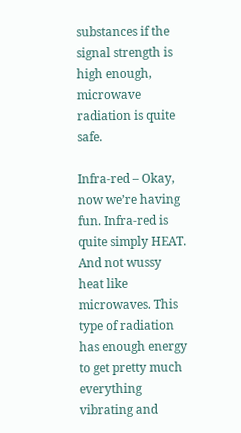substances if the signal strength is high enough, microwave radiation is quite safe.

Infra-red – Okay, now we’re having fun. Infra-red is quite simply HEAT. And not wussy heat like microwaves. This type of radiation has enough energy to get pretty much everything vibrating and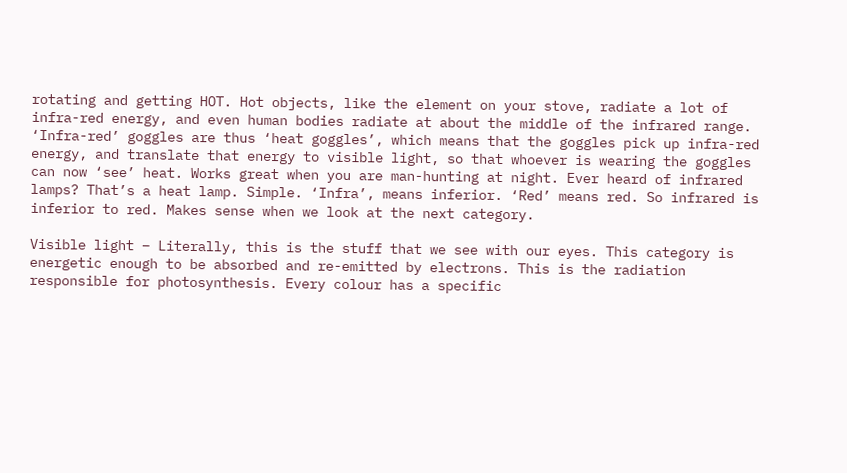rotating and getting HOT. Hot objects, like the element on your stove, radiate a lot of infra-red energy, and even human bodies radiate at about the middle of the infrared range. ‘Infra-red’ goggles are thus ‘heat goggles’, which means that the goggles pick up infra-red energy, and translate that energy to visible light, so that whoever is wearing the goggles can now ‘see’ heat. Works great when you are man-hunting at night. Ever heard of infrared lamps? That’s a heat lamp. Simple. ‘Infra’, means inferior. ‘Red’ means red. So infrared is inferior to red. Makes sense when we look at the next category.

Visible light – Literally, this is the stuff that we see with our eyes. This category is energetic enough to be absorbed and re-emitted by electrons. This is the radiation responsible for photosynthesis. Every colour has a specific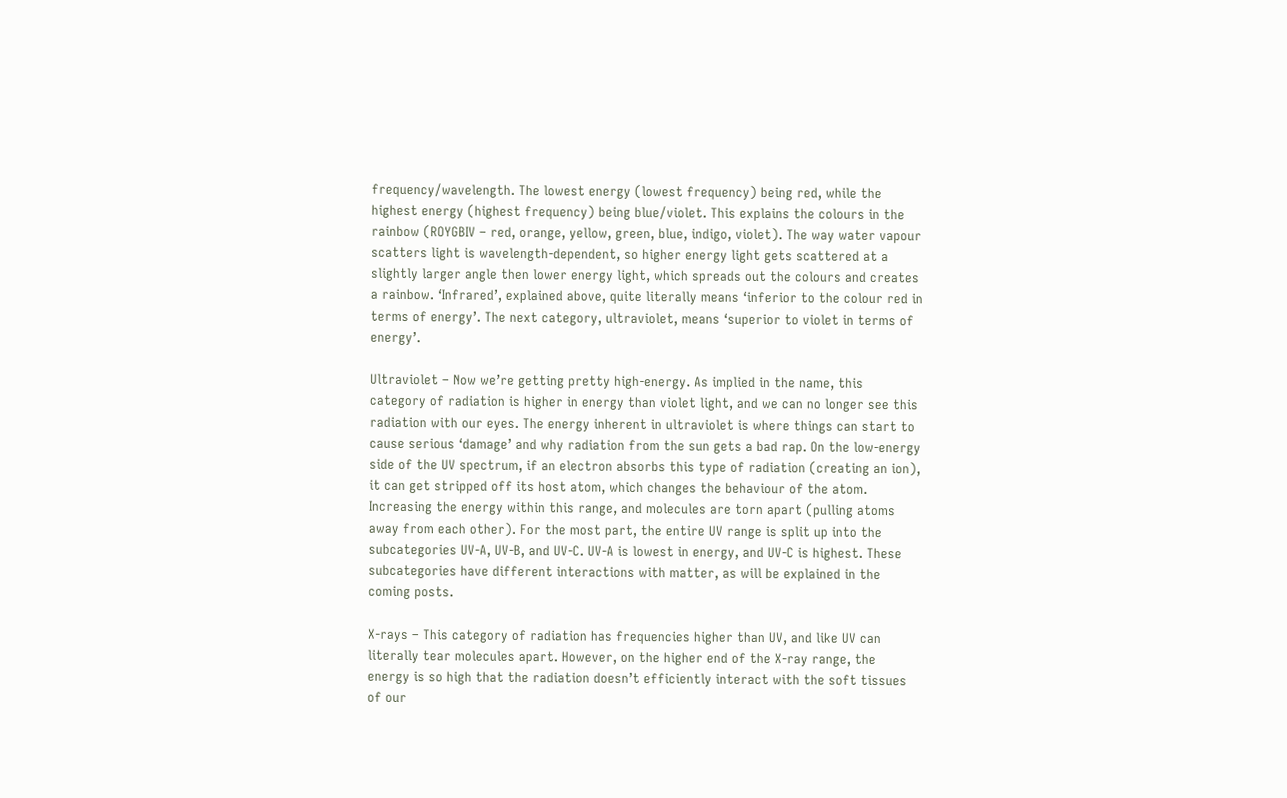frequency/wavelength. The lowest energy (lowest frequency) being red, while the highest energy (highest frequency) being blue/violet. This explains the colours in the rainbow (ROYGBIV – red, orange, yellow, green, blue, indigo, violet). The way water vapour scatters light is wavelength-dependent, so higher energy light gets scattered at a slightly larger angle then lower energy light, which spreads out the colours and creates a rainbow. ‘Infrared’, explained above, quite literally means ‘inferior to the colour red in terms of energy’. The next category, ultraviolet, means ‘superior to violet in terms of energy’.

Ultraviolet – Now we’re getting pretty high-energy. As implied in the name, this category of radiation is higher in energy than violet light, and we can no longer see this radiation with our eyes. The energy inherent in ultraviolet is where things can start to cause serious ‘damage’ and why radiation from the sun gets a bad rap. On the low-energy side of the UV spectrum, if an electron absorbs this type of radiation (creating an ion), it can get stripped off its host atom, which changes the behaviour of the atom. Increasing the energy within this range, and molecules are torn apart (pulling atoms away from each other). For the most part, the entire UV range is split up into the subcategories UV-A, UV-B, and UV-C. UV-A is lowest in energy, and UV-C is highest. These subcategories have different interactions with matter, as will be explained in the coming posts.

X-rays – This category of radiation has frequencies higher than UV, and like UV can literally tear molecules apart. However, on the higher end of the X-ray range, the energy is so high that the radiation doesn’t efficiently interact with the soft tissues of our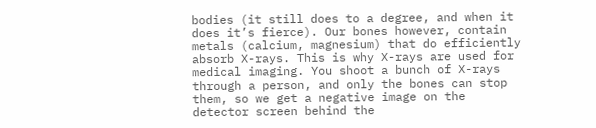bodies (it still does to a degree, and when it does it’s fierce). Our bones however, contain metals (calcium, magnesium) that do efficiently absorb X-rays. This is why X-rays are used for medical imaging. You shoot a bunch of X-rays through a person, and only the bones can stop them, so we get a negative image on the detector screen behind the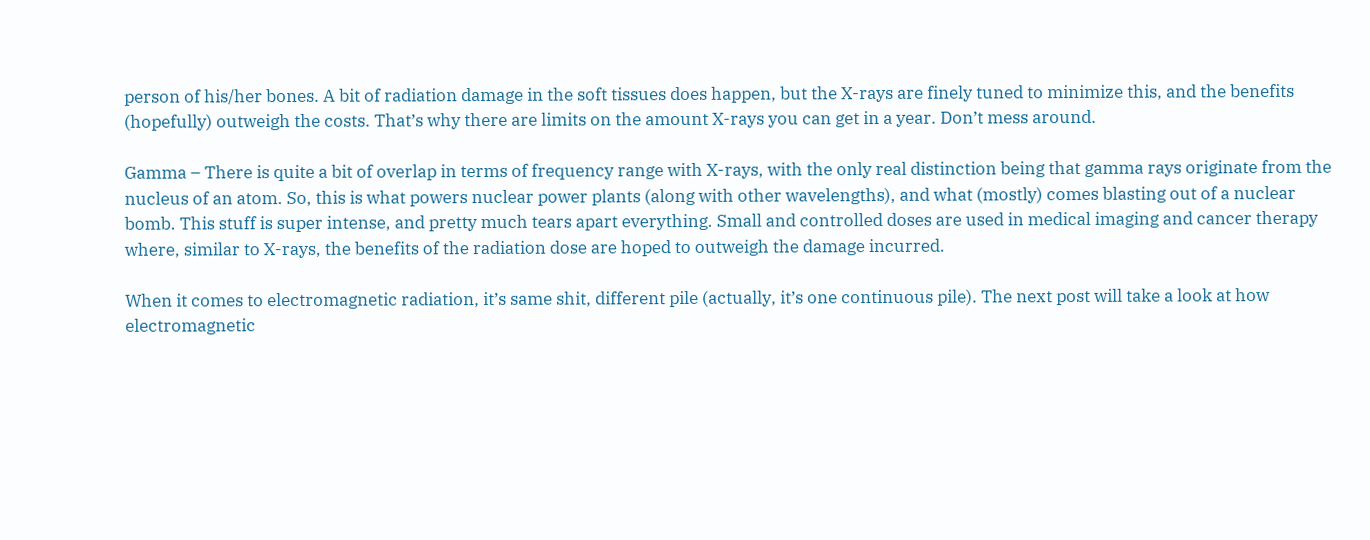person of his/her bones. A bit of radiation damage in the soft tissues does happen, but the X-rays are finely tuned to minimize this, and the benefits (hopefully) outweigh the costs. That’s why there are limits on the amount X-rays you can get in a year. Don’t mess around.

Gamma – There is quite a bit of overlap in terms of frequency range with X-rays, with the only real distinction being that gamma rays originate from the nucleus of an atom. So, this is what powers nuclear power plants (along with other wavelengths), and what (mostly) comes blasting out of a nuclear bomb. This stuff is super intense, and pretty much tears apart everything. Small and controlled doses are used in medical imaging and cancer therapy where, similar to X-rays, the benefits of the radiation dose are hoped to outweigh the damage incurred.

When it comes to electromagnetic radiation, it’s same shit, different pile (actually, it’s one continuous pile). The next post will take a look at how electromagnetic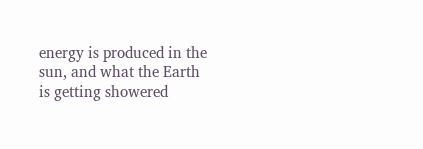energy is produced in the sun, and what the Earth is getting showered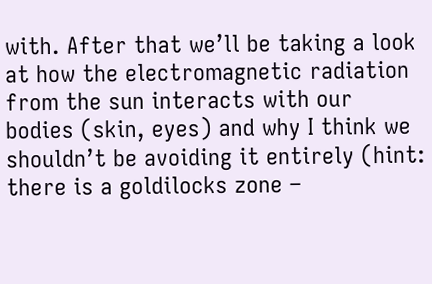with. After that we’ll be taking a look at how the electromagnetic radiation from the sun interacts with our bodies (skin, eyes) and why I think we shouldn’t be avoiding it entirely (hint: there is a goldilocks zone –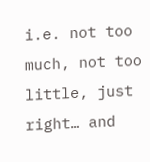i.e. not too much, not too little, just right… and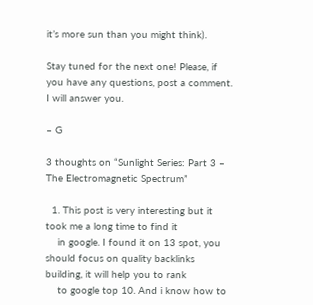it’s more sun than you might think).

Stay tuned for the next one! Please, if you have any questions, post a comment. I will answer you.

– G

3 thoughts on “Sunlight Series: Part 3 – The Electromagnetic Spectrum”

  1. This post is very interesting but it took me a long time to find it
    in google. I found it on 13 spot, you should focus on quality backlinks building, it will help you to rank
    to google top 10. And i know how to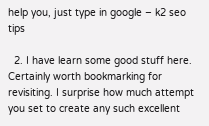help you, just type in google – k2 seo tips

  2. I have learn some good stuff here. Certainly worth bookmarking for revisiting. I surprise how much attempt you set to create any such excellent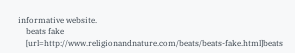informative website.
    beats fake
    [url=http://www.religionandnature.com/beats/beats-fake.html]beats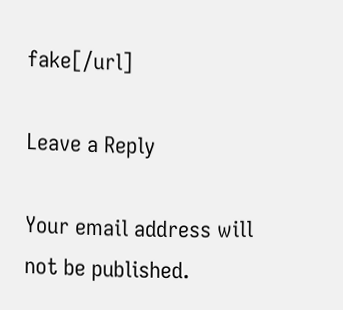fake[/url]

Leave a Reply

Your email address will not be published.